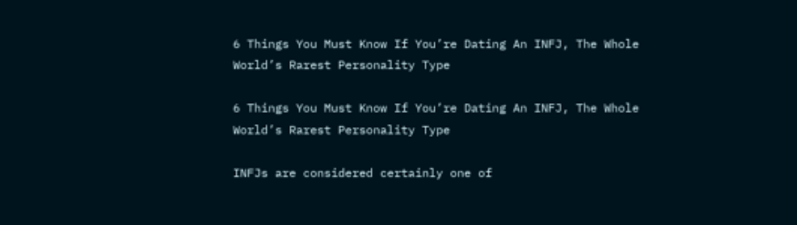6 Things You Must Know If You’re Dating An INFJ, The Whole World’s Rarest Personality Type

6 Things You Must Know If You’re Dating An INFJ, The Whole World’s Rarest Personality Type

INFJs are considered certainly one of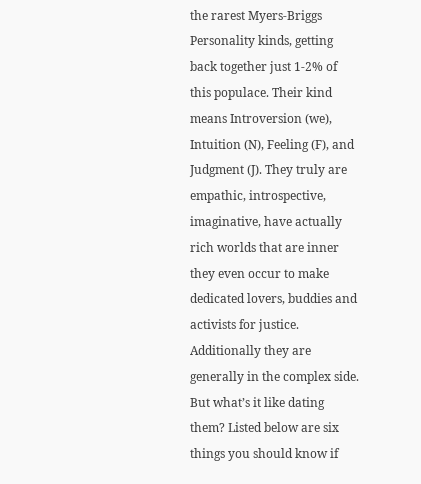the rarest Myers-Briggs Personality kinds, getting back together just 1-2% of this populace. Their kind means Introversion (we), Intuition (N), Feeling (F), and Judgment (J). They truly are empathic, introspective, imaginative, have actually rich worlds that are inner they even occur to make dedicated lovers, buddies and activists for justice. Additionally they are generally in the complex side. But what’s it like dating them? Listed below are six things you should know if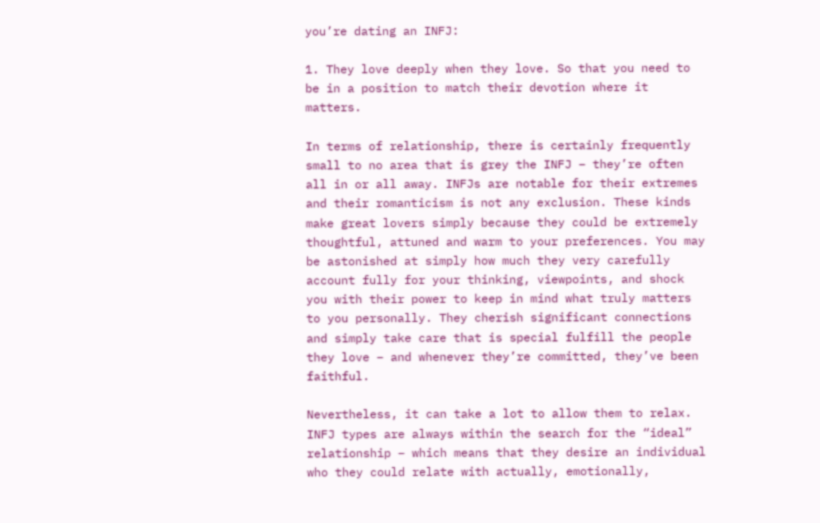you’re dating an INFJ:

1. They love deeply when they love. So that you need to be in a position to match their devotion where it matters.

In terms of relationship, there is certainly frequently small to no area that is grey the INFJ – they’re often all in or all away. INFJs are notable for their extremes and their romanticism is not any exclusion. These kinds make great lovers simply because they could be extremely thoughtful, attuned and warm to your preferences. You may be astonished at simply how much they very carefully account fully for your thinking, viewpoints, and shock you with their power to keep in mind what truly matters to you personally. They cherish significant connections and simply take care that is special fulfill the people they love – and whenever they’re committed, they’ve been faithful.

Nevertheless, it can take a lot to allow them to relax. INFJ types are always within the search for the “ideal” relationship – which means that they desire an individual who they could relate with actually, emotionally,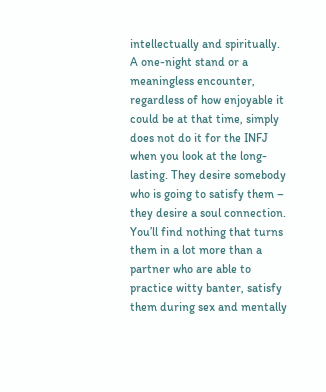intellectually and spiritually. A one-night stand or a meaningless encounter, regardless of how enjoyable it could be at that time, simply does not do it for the INFJ when you look at the long-lasting. They desire somebody who is going to satisfy them – they desire a soul connection. You’ll find nothing that turns them in a lot more than a partner who are able to practice witty banter, satisfy them during sex and mentally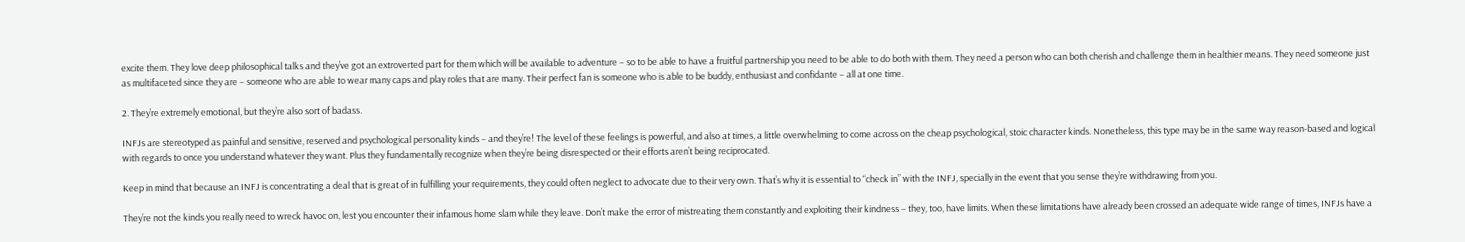excite them. They love deep philosophical talks and they’ve got an extroverted part for them which will be available to adventure – so to be able to have a fruitful partnership you need to be able to do both with them. They need a person who can both cherish and challenge them in healthier means. They need someone just as multifaceted since they are – someone who are able to wear many caps and play roles that are many. Their perfect fan is someone who is able to be buddy, enthusiast and confidante – all at one time.

2. They’re extremely emotional, but they’re also sort of badass.

INFJs are stereotyped as painful and sensitive, reserved and psychological personality kinds – and they’re! The level of these feelings is powerful, and also at times, a little overwhelming to come across on the cheap psychological, stoic character kinds. Nonetheless, this type may be in the same way reason-based and logical with regards to once you understand whatever they want. Plus they fundamentally recognize when they’re being disrespected or their efforts aren’t being reciprocated.

Keep in mind that because an INFJ is concentrating a deal that is great of in fulfilling your requirements, they could often neglect to advocate due to their very own. That’s why it is essential to “check in” with the INFJ, specially in the event that you sense they’re withdrawing from you.

They’re not the kinds you really need to wreck havoc on, lest you encounter their infamous home slam while they leave. Don’t make the error of mistreating them constantly and exploiting their kindness – they, too, have limits. When these limitations have already been crossed an adequate wide range of times, INFJs have a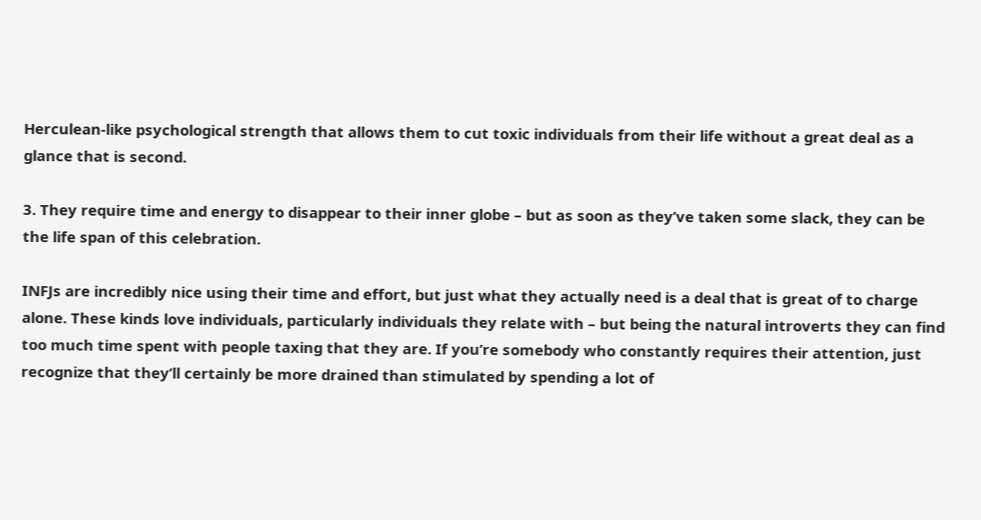Herculean-like psychological strength that allows them to cut toxic individuals from their life without a great deal as a glance that is second.

3. They require time and energy to disappear to their inner globe – but as soon as they’ve taken some slack, they can be the life span of this celebration.

INFJs are incredibly nice using their time and effort, but just what they actually need is a deal that is great of to charge alone. These kinds love individuals, particularly individuals they relate with – but being the natural introverts they can find too much time spent with people taxing that they are. If you’re somebody who constantly requires their attention, just recognize that they’ll certainly be more drained than stimulated by spending a lot of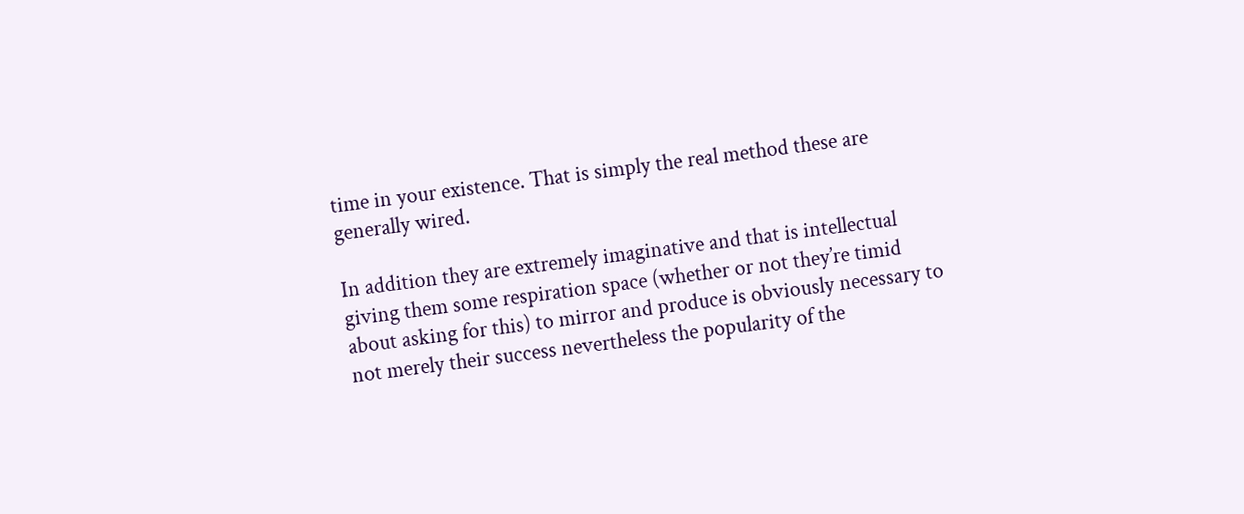time in your existence. That is simply the real method these are generally wired.

In addition they are extremely imaginative and that is intellectual giving them some respiration space (whether or not they’re timid about asking for this) to mirror and produce is obviously necessary to not merely their success nevertheless the popularity of the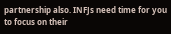partnership also. INFJs need time for you to focus on their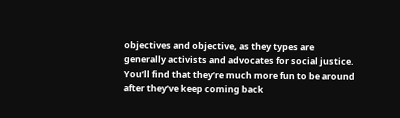objectives and objective, as they types are generally activists and advocates for social justice. You’ll find that they’re much more fun to be around after they’ve keep coming back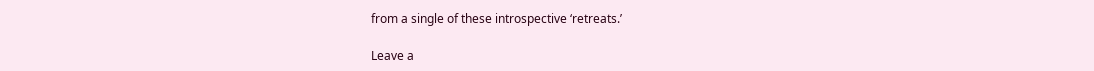from a single of these introspective ‘retreats.’

Leave a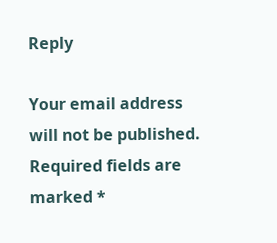Reply

Your email address will not be published. Required fields are marked *